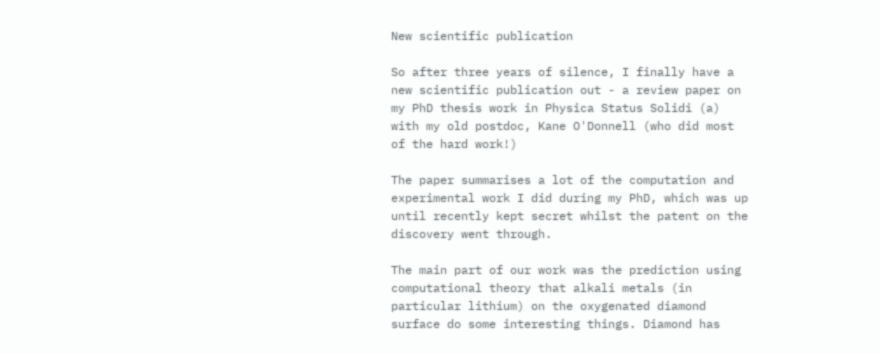New scientific publication

So after three years of silence, I finally have a new scientific publication out - a review paper on my PhD thesis work in Physica Status Solidi (a) with my old postdoc, Kane O'Donnell (who did most of the hard work!)

The paper summarises a lot of the computation and experimental work I did during my PhD, which was up until recently kept secret whilst the patent on the discovery went through.

The main part of our work was the prediction using computational theory that alkali metals (in particular lithium) on the oxygenated diamond surface do some interesting things. Diamond has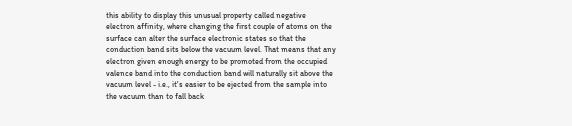this ability to display this unusual property called negative electron affinity, where changing the first couple of atoms on the surface can alter the surface electronic states so that the conduction band sits below the vacuum level. That means that any electron given enough energy to be promoted from the occupied valence band into the conduction band will naturally sit above the vacuum level - i.e., it's easier to be ejected from the sample into the vacuum than to fall back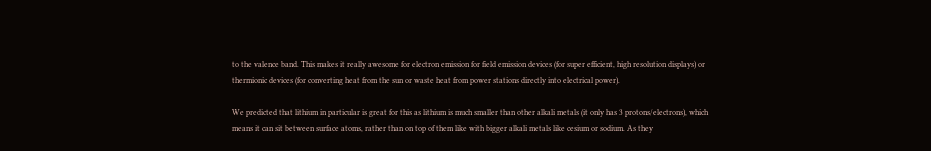to the valence band. This makes it really awesome for electron emission for field emission devices (for super efficient, high resolution displays) or thermionic devices (for converting heat from the sun or waste heat from power stations directly into electrical power).

We predicted that lithium in particular is great for this as lithium is much smaller than other alkali metals (it only has 3 protons/electrons), which means it can sit between surface atoms, rather than on top of them like with bigger alkali metals like cesium or sodium. As they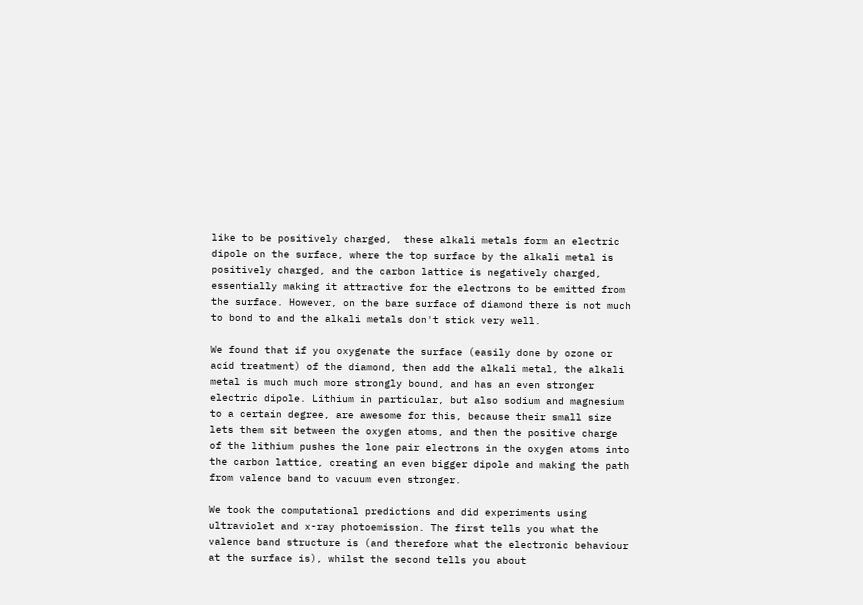like to be positively charged,  these alkali metals form an electric dipole on the surface, where the top surface by the alkali metal is positively charged, and the carbon lattice is negatively charged, essentially making it attractive for the electrons to be emitted from the surface. However, on the bare surface of diamond there is not much to bond to and the alkali metals don't stick very well.

We found that if you oxygenate the surface (easily done by ozone or acid treatment) of the diamond, then add the alkali metal, the alkali metal is much much more strongly bound, and has an even stronger electric dipole. Lithium in particular, but also sodium and magnesium to a certain degree, are awesome for this, because their small size lets them sit between the oxygen atoms, and then the positive charge of the lithium pushes the lone pair electrons in the oxygen atoms into the carbon lattice, creating an even bigger dipole and making the path from valence band to vacuum even stronger.

We took the computational predictions and did experiments using ultraviolet and x-ray photoemission. The first tells you what the valence band structure is (and therefore what the electronic behaviour at the surface is), whilst the second tells you about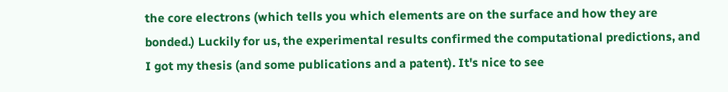the core electrons (which tells you which elements are on the surface and how they are bonded.) Luckily for us, the experimental results confirmed the computational predictions, and I got my thesis (and some publications and a patent). It's nice to see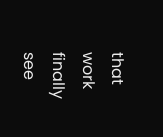that work finally see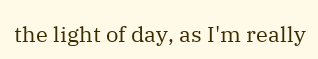the light of day, as I'm really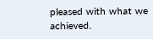pleased with what we achieved.